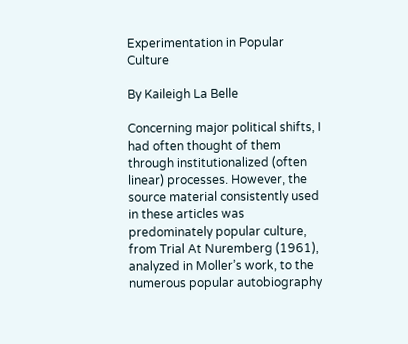Experimentation in Popular Culture

By Kaileigh La Belle

Concerning major political shifts, I had often thought of them through institutionalized (often linear) processes. However, the source material consistently used in these articles was predominately popular culture, from Trial At Nuremberg (1961), analyzed in Moller’s work, to the numerous popular autobiography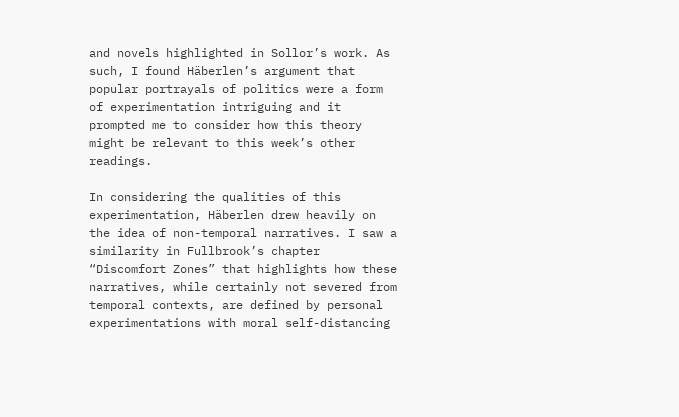and novels highlighted in Sollor’s work. As such, I found Häberlen’s argument that popular portrayals of politics were a form of experimentation intriguing and it prompted me to consider how this theory might be relevant to this week’s other readings.

In considering the qualities of this experimentation, Häberlen drew heavily on the idea of non-temporal narratives. I saw a similarity in Fullbrook’s chapter “Discomfort Zones” that highlights how these narratives, while certainly not severed from temporal contexts, are defined by personal experimentations with moral self-distancing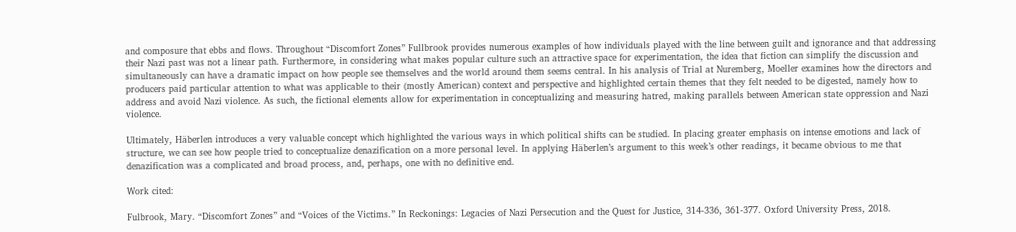and composure that ebbs and flows. Throughout “Discomfort Zones” Fullbrook provides numerous examples of how individuals played with the line between guilt and ignorance and that addressing their Nazi past was not a linear path. Furthermore, in considering what makes popular culture such an attractive space for experimentation, the idea that fiction can simplify the discussion and simultaneously can have a dramatic impact on how people see themselves and the world around them seems central. In his analysis of Trial at Nuremberg, Moeller examines how the directors and producers paid particular attention to what was applicable to their (mostly American) context and perspective and highlighted certain themes that they felt needed to be digested, namely how to address and avoid Nazi violence. As such, the fictional elements allow for experimentation in conceptualizing and measuring hatred, making parallels between American state oppression and Nazi violence.

Ultimately, Häberlen introduces a very valuable concept which highlighted the various ways in which political shifts can be studied. In placing greater emphasis on intense emotions and lack of structure, we can see how people tried to conceptualize denazification on a more personal level. In applying Häberlen’s argument to this week’s other readings, it became obvious to me that denazification was a complicated and broad process, and, perhaps, one with no definitive end.

Work cited:

Fulbrook, Mary. “Discomfort Zones” and “Voices of the Victims.” In Reckonings: Legacies of Nazi Persecution and the Quest for Justice, 314-336, 361-377. Oxford University Press, 2018.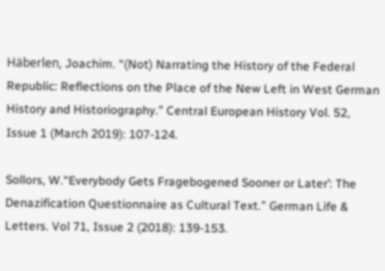Häberlen, Joachim. “(Not) Narrating the History of the Federal Republic: Reflections on the Place of the New Left in West German History and Historiography.” Central European History Vol. 52, Issue 1 (March 2019): 107-124.

Sollors, W.“Everybody Gets Fragebogened Sooner or Later’: The Denazification Questionnaire as Cultural Text.” German Life & Letters. Vol 71, Issue 2 (2018): 139-153.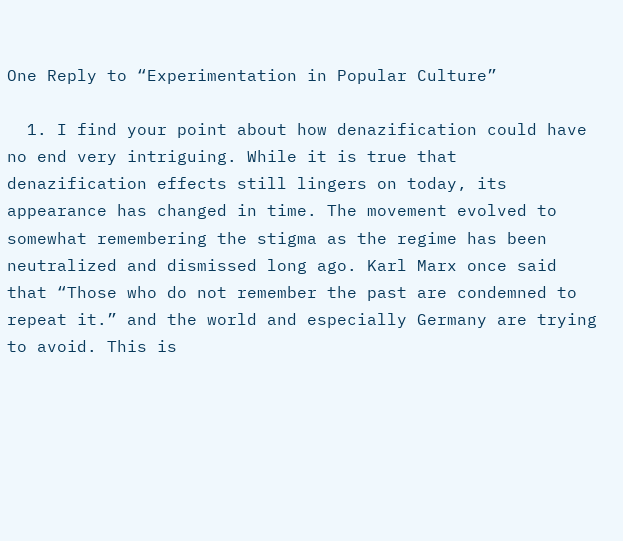One Reply to “Experimentation in Popular Culture”

  1. I find your point about how denazification could have no end very intriguing. While it is true that denazification effects still lingers on today, its appearance has changed in time. The movement evolved to somewhat remembering the stigma as the regime has been neutralized and dismissed long ago. Karl Marx once said that “Those who do not remember the past are condemned to repeat it.” and the world and especially Germany are trying to avoid. This is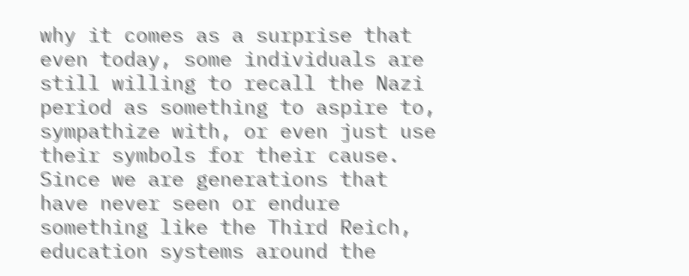why it comes as a surprise that even today, some individuals are still willing to recall the Nazi period as something to aspire to, sympathize with, or even just use their symbols for their cause. Since we are generations that have never seen or endure something like the Third Reich, education systems around the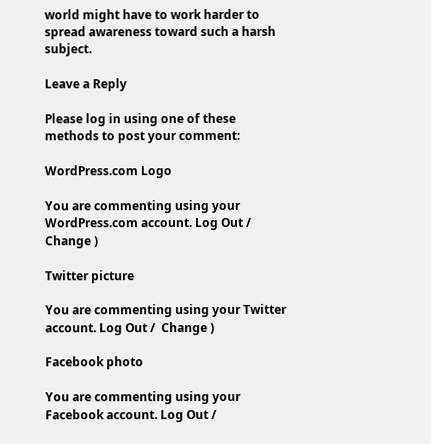world might have to work harder to spread awareness toward such a harsh subject.

Leave a Reply

Please log in using one of these methods to post your comment:

WordPress.com Logo

You are commenting using your WordPress.com account. Log Out /  Change )

Twitter picture

You are commenting using your Twitter account. Log Out /  Change )

Facebook photo

You are commenting using your Facebook account. Log Out /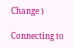Change )

Connecting to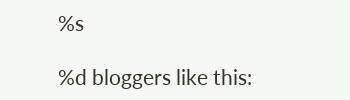%s

%d bloggers like this: